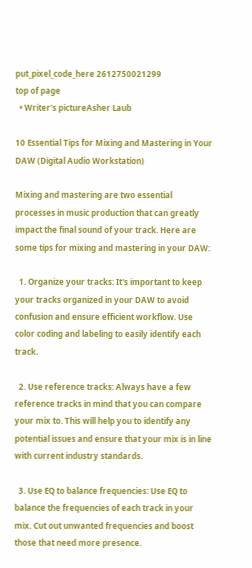put_pixel_code_here 2612750021299
top of page
  • Writer's pictureAsher Laub

10 Essential Tips for Mixing and Mastering in Your DAW (Digital Audio Workstation)

Mixing and mastering are two essential processes in music production that can greatly impact the final sound of your track. Here are some tips for mixing and mastering in your DAW:

  1. Organize your tracks: It's important to keep your tracks organized in your DAW to avoid confusion and ensure efficient workflow. Use color coding and labeling to easily identify each track.

  2. Use reference tracks: Always have a few reference tracks in mind that you can compare your mix to. This will help you to identify any potential issues and ensure that your mix is in line with current industry standards.

  3. Use EQ to balance frequencies: Use EQ to balance the frequencies of each track in your mix. Cut out unwanted frequencies and boost those that need more presence.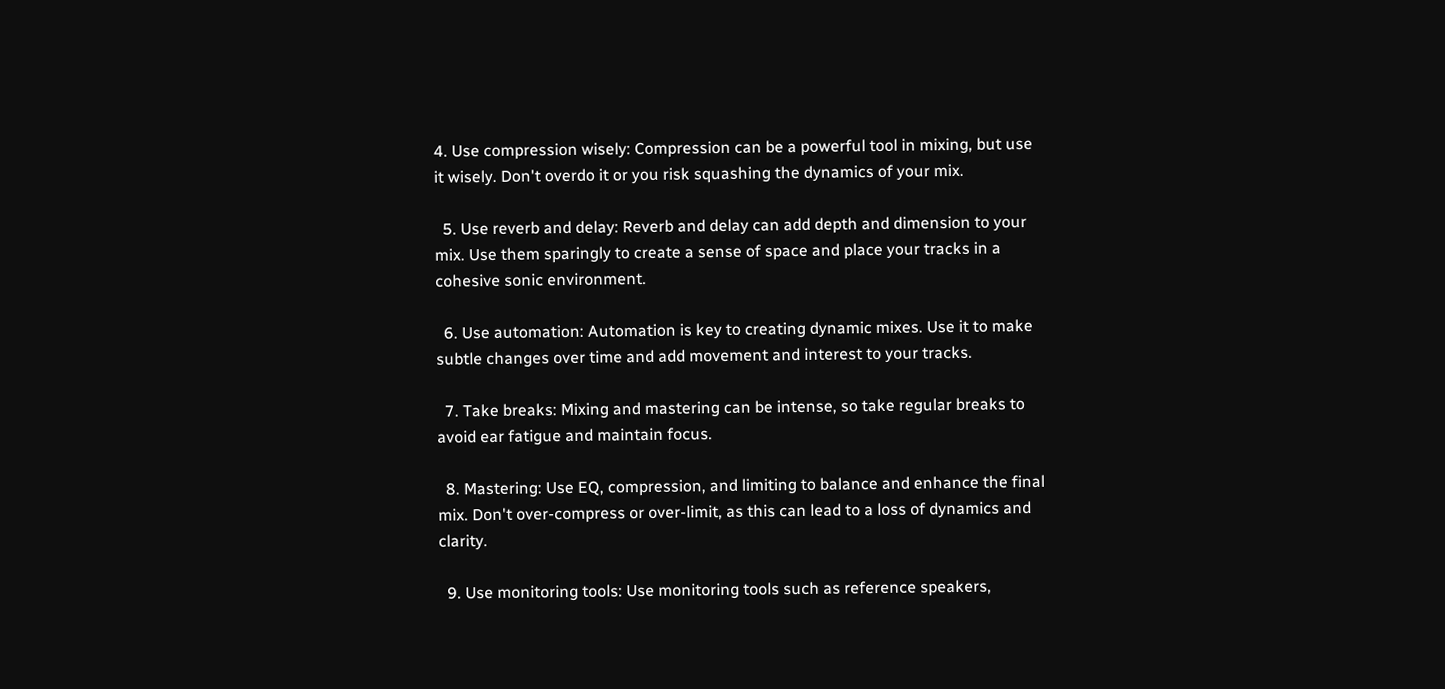4. Use compression wisely: Compression can be a powerful tool in mixing, but use it wisely. Don't overdo it or you risk squashing the dynamics of your mix.

  5. Use reverb and delay: Reverb and delay can add depth and dimension to your mix. Use them sparingly to create a sense of space and place your tracks in a cohesive sonic environment.

  6. Use automation: Automation is key to creating dynamic mixes. Use it to make subtle changes over time and add movement and interest to your tracks.

  7. Take breaks: Mixing and mastering can be intense, so take regular breaks to avoid ear fatigue and maintain focus.

  8. Mastering: Use EQ, compression, and limiting to balance and enhance the final mix. Don't over-compress or over-limit, as this can lead to a loss of dynamics and clarity.

  9. Use monitoring tools: Use monitoring tools such as reference speakers,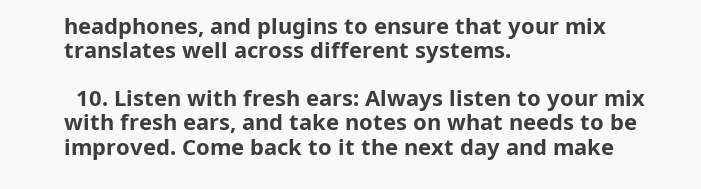headphones, and plugins to ensure that your mix translates well across different systems.

  10. Listen with fresh ears: Always listen to your mix with fresh ears, and take notes on what needs to be improved. Come back to it the next day and make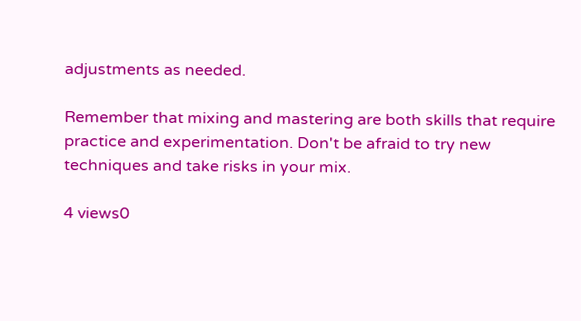adjustments as needed.

Remember that mixing and mastering are both skills that require practice and experimentation. Don't be afraid to try new techniques and take risks in your mix.

4 views0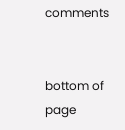comments


bottom of page